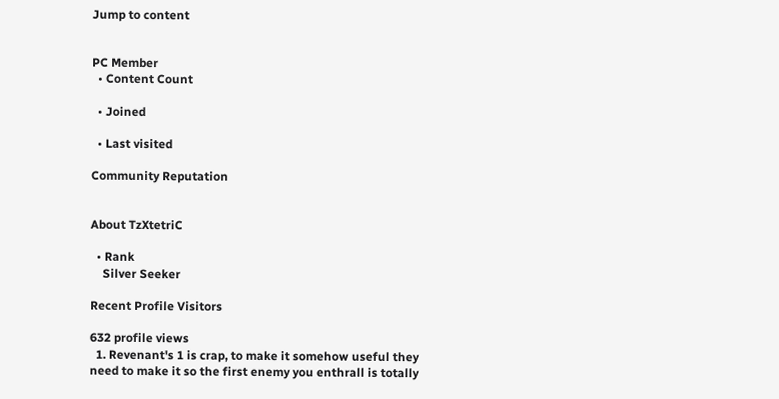Jump to content


PC Member
  • Content Count

  • Joined

  • Last visited

Community Reputation


About TzXtetriC

  • Rank
    Silver Seeker

Recent Profile Visitors

632 profile views
  1. Revenant's 1 is crap, to make it somehow useful they need to make it so the first enemy you enthrall is totally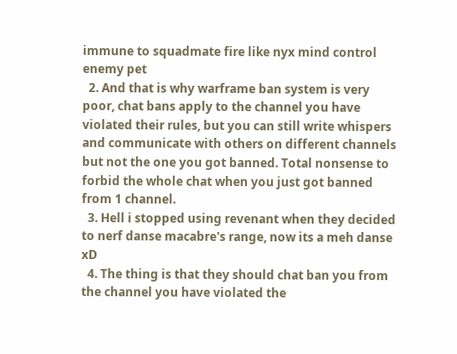immune to squadmate fire like nyx mind control enemy pet
  2. And that is why warframe ban system is very poor, chat bans apply to the channel you have violated their rules, but you can still write whispers and communicate with others on different channels but not the one you got banned. Total nonsense to forbid the whole chat when you just got banned from 1 channel.
  3. Hell i stopped using revenant when they decided to nerf danse macabre's range, now its a meh danse xD
  4. The thing is that they should chat ban you from the channel you have violated the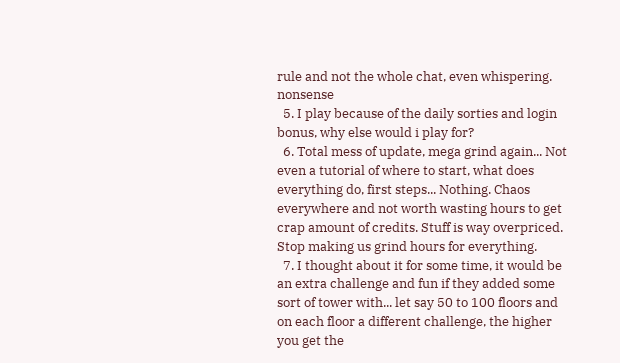rule and not the whole chat, even whispering. nonsense
  5. I play because of the daily sorties and login bonus, why else would i play for?
  6. Total mess of update, mega grind again... Not even a tutorial of where to start, what does everything do, first steps... Nothing. Chaos everywhere and not worth wasting hours to get crap amount of credits. Stuff is way overpriced. Stop making us grind hours for everything.
  7. I thought about it for some time, it would be an extra challenge and fun if they added some sort of tower with... let say 50 to 100 floors and on each floor a different challenge, the higher you get the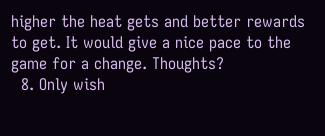higher the heat gets and better rewards to get. It would give a nice pace to the game for a change. Thoughts?
  8. Only wish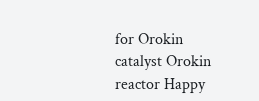for Orokin catalyst Orokin reactor Happy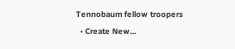Tennobaum fellow troopers
  • Create New...